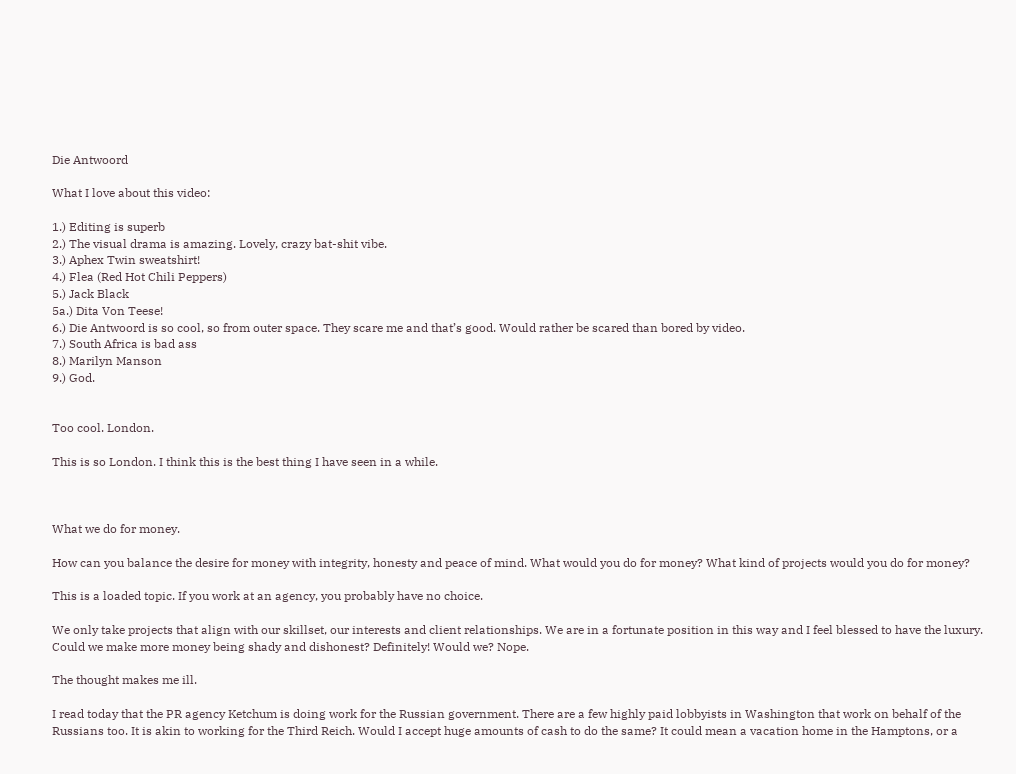Die Antwoord

What I love about this video:

1.) Editing is superb
2.) The visual drama is amazing. Lovely, crazy bat-shit vibe.
3.) Aphex Twin sweatshirt!
4.) Flea (Red Hot Chili Peppers)
5.) Jack Black
5a.) Dita Von Teese!
6.) Die Antwoord is so cool, so from outer space. They scare me and that’s good. Would rather be scared than bored by video.
7.) South Africa is bad ass
8.) Marilyn Manson
9.) God.


Too cool. London.

This is so London. I think this is the best thing I have seen in a while.



What we do for money.

How can you balance the desire for money with integrity, honesty and peace of mind. What would you do for money? What kind of projects would you do for money?

This is a loaded topic. If you work at an agency, you probably have no choice.

We only take projects that align with our skillset, our interests and client relationships. We are in a fortunate position in this way and I feel blessed to have the luxury. Could we make more money being shady and dishonest? Definitely! Would we? Nope.

The thought makes me ill.

I read today that the PR agency Ketchum is doing work for the Russian government. There are a few highly paid lobbyists in Washington that work on behalf of the Russians too. It is akin to working for the Third Reich. Would I accept huge amounts of cash to do the same? It could mean a vacation home in the Hamptons, or a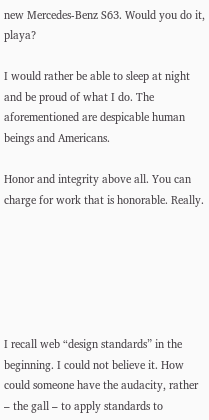new Mercedes-Benz S63. Would you do it, playa?

I would rather be able to sleep at night and be proud of what I do. The aforementioned are despicable human beings and Americans.

Honor and integrity above all. You can charge for work that is honorable. Really.






I recall web “design standards” in the beginning. I could not believe it. How could someone have the audacity, rather – the gall – to apply standards to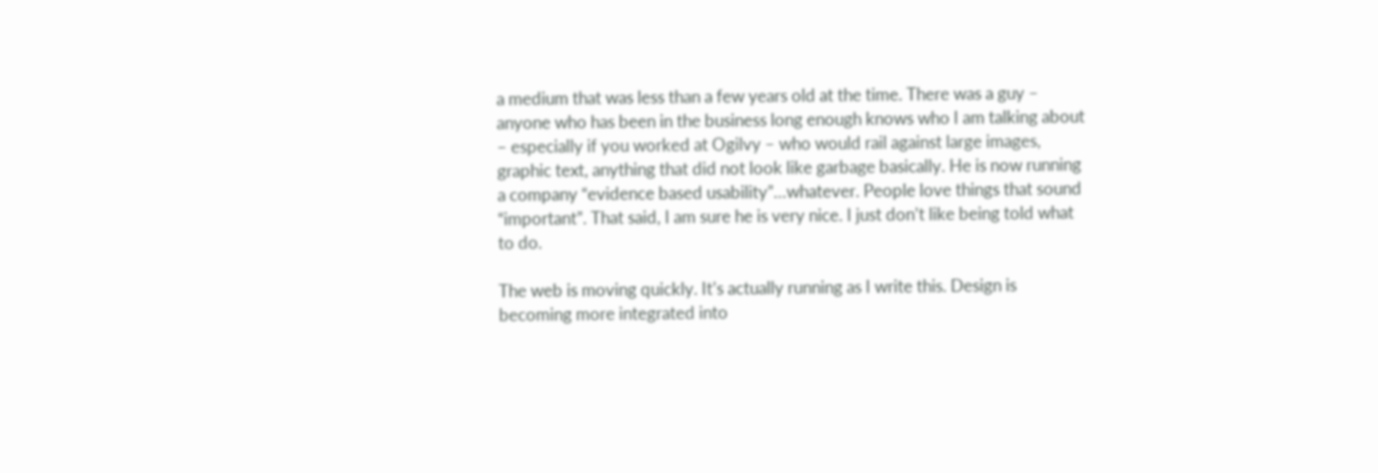a medium that was less than a few years old at the time. There was a guy – anyone who has been in the business long enough knows who I am talking about – especially if you worked at Ogilvy – who would rail against large images, graphic text, anything that did not look like garbage basically. He is now running a company “evidence based usability”…whatever. People love things that sound “important”. That said, I am sure he is very nice. I just don’t like being told what to do.

The web is moving quickly. It’s actually running as I write this. Design is becoming more integrated into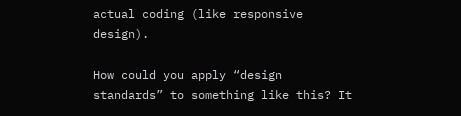actual coding (like responsive design).

How could you apply “design standards” to something like this? It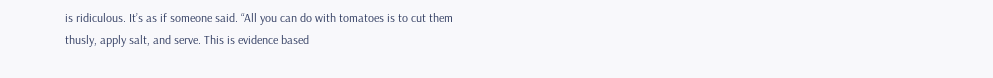is ridiculous. It’s as if someone said. “All you can do with tomatoes is to cut them thusly, apply salt, and serve. This is evidence based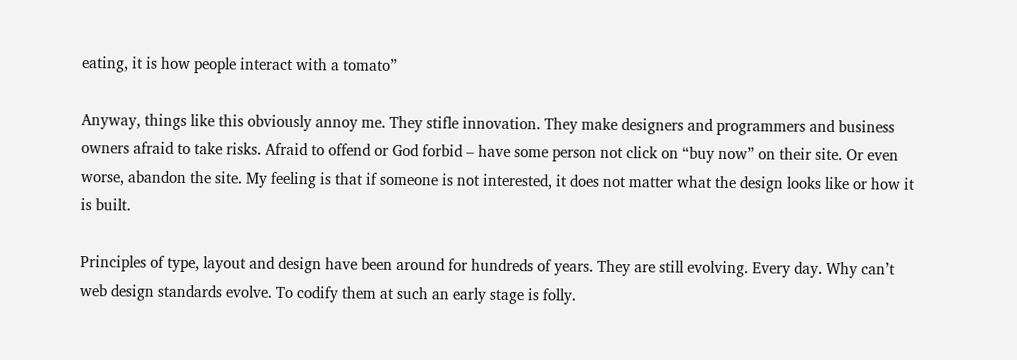eating, it is how people interact with a tomato”

Anyway, things like this obviously annoy me. They stifle innovation. They make designers and programmers and business owners afraid to take risks. Afraid to offend or God forbid – have some person not click on “buy now” on their site. Or even worse, abandon the site. My feeling is that if someone is not interested, it does not matter what the design looks like or how it is built.

Principles of type, layout and design have been around for hundreds of years. They are still evolving. Every day. Why can’t web design standards evolve. To codify them at such an early stage is folly.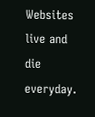Websites live and die everyday.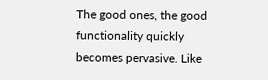The good ones, the good functionality quickly becomes pervasive. Like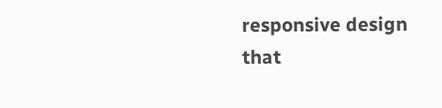responsive design that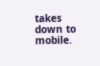takes down to mobile.